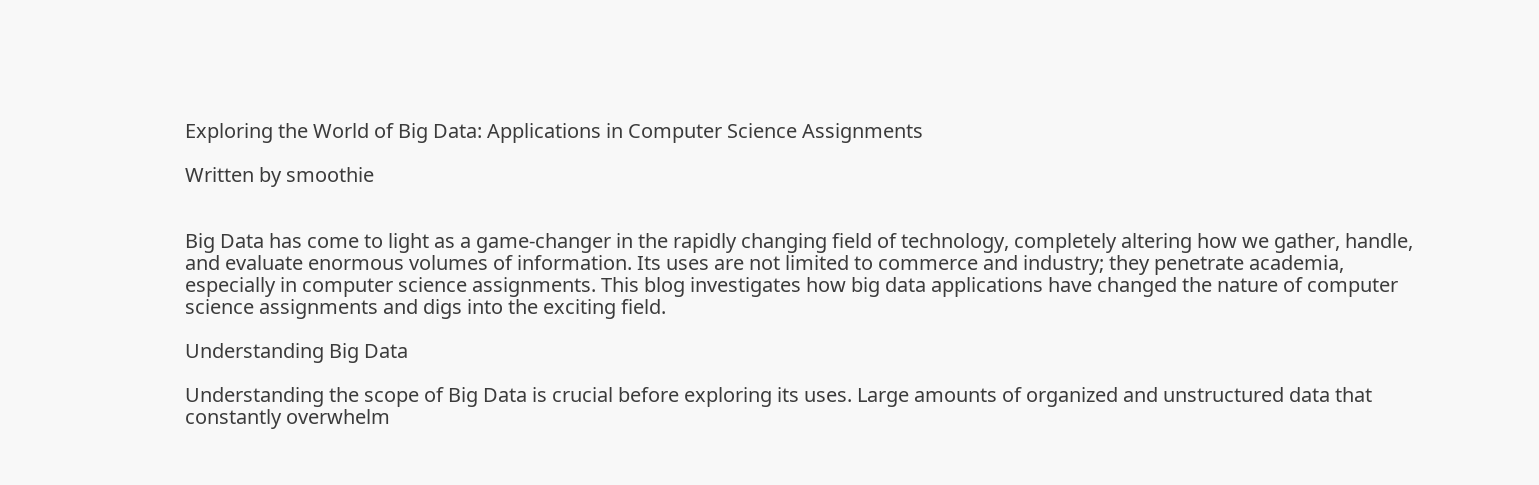Exploring the World of Big Data: Applications in Computer Science Assignments

Written by smoothie


Big Data has come to light as a game-changer in the rapidly changing field of technology, completely altering how we gather, handle, and evaluate enormous volumes of information. Its uses are not limited to commerce and industry; they penetrate academia, especially in computer science assignments. This blog investigates how big data applications have changed the nature of computer science assignments and digs into the exciting field.

Understanding Big Data

Understanding the scope of Big Data is crucial before exploring its uses. Large amounts of organized and unstructured data that constantly overwhelm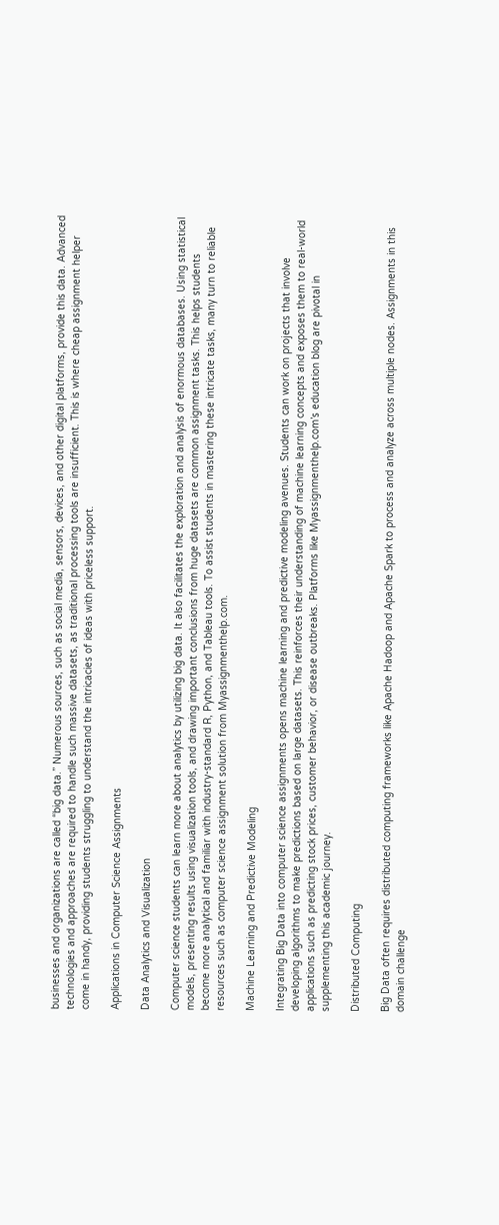businesses and organizations are called “big data.” Numerous sources, such as social media, sensors, devices, and other digital platforms, provide this data. Advanced technologies and approaches are required to handle such massive datasets, as traditional processing tools are insufficient. This is where cheap assignment helper come in handy, providing students struggling to understand the intricacies of ideas with priceless support.

Applications in Computer Science Assignments

Data Analytics and Visualization

Computer science students can learn more about analytics by utilizing big data. It also facilitates the exploration and analysis of enormous databases. Using statistical models, presenting results using visualization tools, and drawing important conclusions from huge datasets are common assignment tasks. This helps students become more analytical and familiar with industry-standard R, Python, and Tableau tools. To assist students in mastering these intricate tasks, many turn to reliable resources such as computer science assignment solution from Myassignmenthelp.com.

Machine Learning and Predictive Modeling

Integrating Big Data into computer science assignments opens machine learning and predictive modeling avenues. Students can work on projects that involve developing algorithms to make predictions based on large datasets. This reinforces their understanding of machine learning concepts and exposes them to real-world applications such as predicting stock prices, customer behavior, or disease outbreaks. Platforms like Myassignmenthelp.com’s education blog are pivotal in supplementing this academic journey.

Distributed Computing

Big Data often requires distributed computing frameworks like Apache Hadoop and Apache Spark to process and analyze across multiple nodes. Assignments in this domain challenge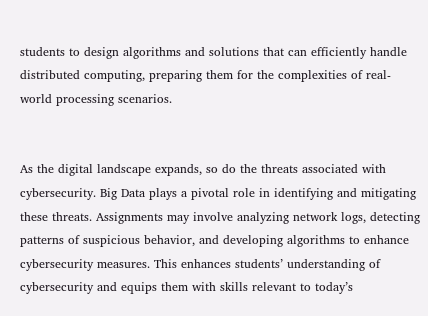students to design algorithms and solutions that can efficiently handle distributed computing, preparing them for the complexities of real-world processing scenarios.


As the digital landscape expands, so do the threats associated with cybersecurity. Big Data plays a pivotal role in identifying and mitigating these threats. Assignments may involve analyzing network logs, detecting patterns of suspicious behavior, and developing algorithms to enhance cybersecurity measures. This enhances students’ understanding of cybersecurity and equips them with skills relevant to today’s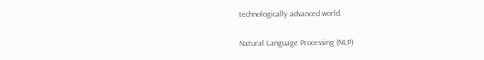technologically advanced world.

Natural Language Processing (NLP)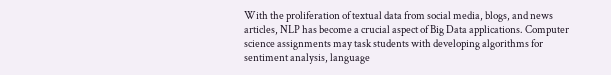With the proliferation of textual data from social media, blogs, and news articles, NLP has become a crucial aspect of Big Data applications. Computer science assignments may task students with developing algorithms for sentiment analysis, language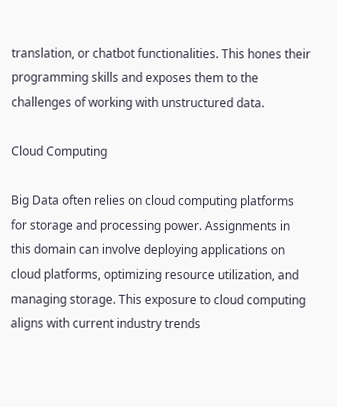translation, or chatbot functionalities. This hones their programming skills and exposes them to the challenges of working with unstructured data.

Cloud Computing

Big Data often relies on cloud computing platforms for storage and processing power. Assignments in this domain can involve deploying applications on cloud platforms, optimizing resource utilization, and managing storage. This exposure to cloud computing aligns with current industry trends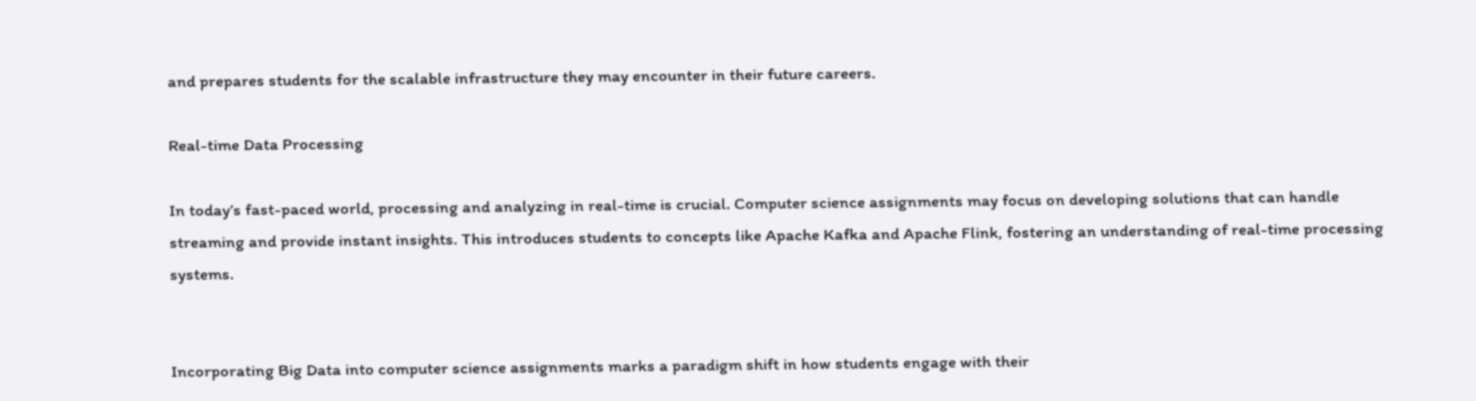and prepares students for the scalable infrastructure they may encounter in their future careers.

Real-time Data Processing

In today’s fast-paced world, processing and analyzing in real-time is crucial. Computer science assignments may focus on developing solutions that can handle streaming and provide instant insights. This introduces students to concepts like Apache Kafka and Apache Flink, fostering an understanding of real-time processing systems.


Incorporating Big Data into computer science assignments marks a paradigm shift in how students engage with their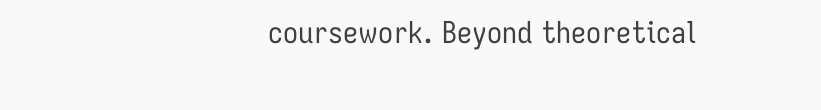coursework. Beyond theoretical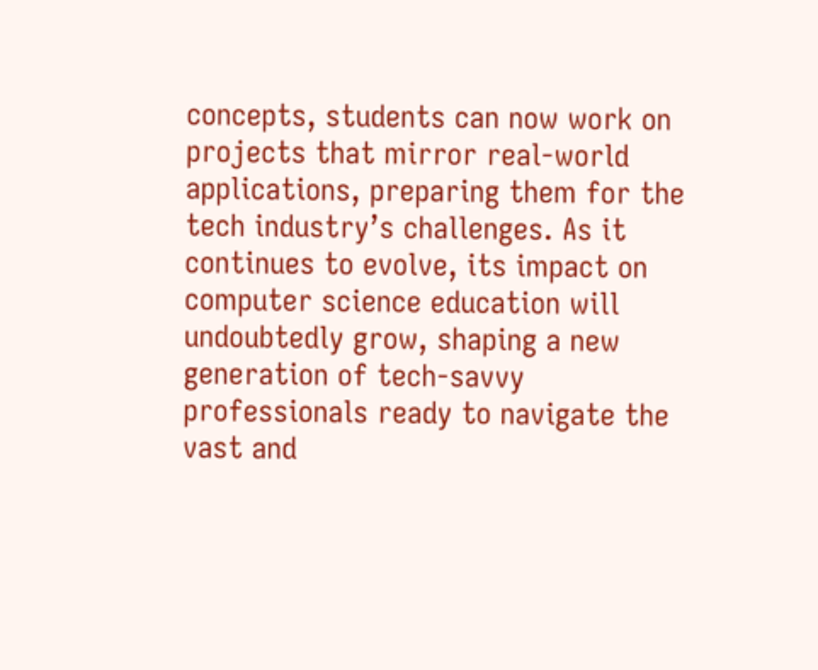concepts, students can now work on projects that mirror real-world applications, preparing them for the tech industry’s challenges. As it continues to evolve, its impact on computer science education will undoubtedly grow, shaping a new generation of tech-savvy professionals ready to navigate the vast and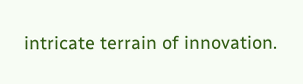intricate terrain of innovation.